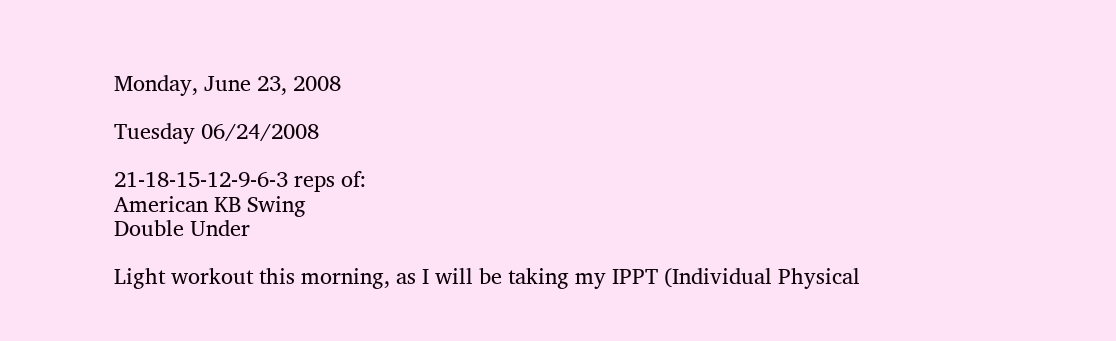Monday, June 23, 2008

Tuesday 06/24/2008

21-18-15-12-9-6-3 reps of:
American KB Swing
Double Under

Light workout this morning, as I will be taking my IPPT (Individual Physical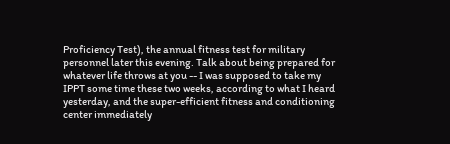Proficiency Test), the annual fitness test for military personnel later this evening. Talk about being prepared for whatever life throws at you -- I was supposed to take my IPPT some time these two weeks, according to what I heard yesterday, and the super-efficient fitness and conditioning center immediately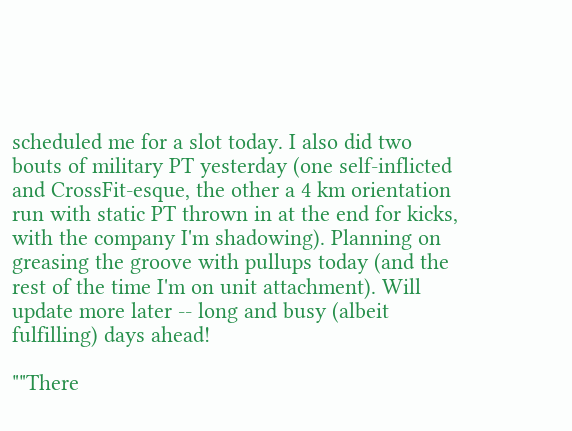scheduled me for a slot today. I also did two bouts of military PT yesterday (one self-inflicted and CrossFit-esque, the other a 4 km orientation run with static PT thrown in at the end for kicks, with the company I'm shadowing). Planning on greasing the groove with pullups today (and the rest of the time I'm on unit attachment). Will update more later -- long and busy (albeit fulfilling) days ahead!

""There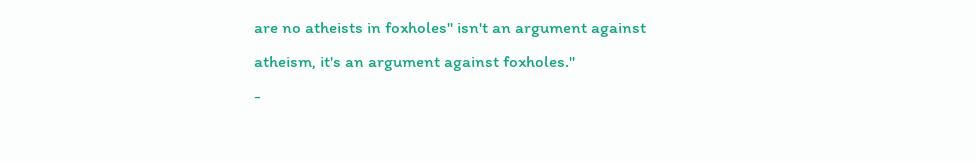are no atheists in foxholes" isn't an argument against atheism, it's an argument against foxholes."
-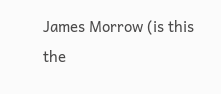James Morrow (is this the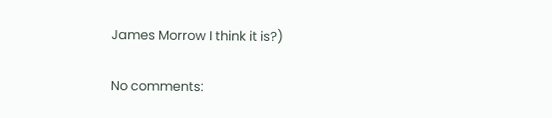James Morrow I think it is?)

No comments: